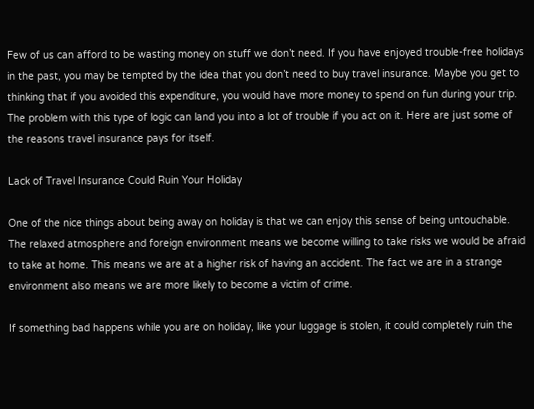Few of us can afford to be wasting money on stuff we don’t need. If you have enjoyed trouble-free holidays in the past, you may be tempted by the idea that you don’t need to buy travel insurance. Maybe you get to thinking that if you avoided this expenditure, you would have more money to spend on fun during your trip. The problem with this type of logic can land you into a lot of trouble if you act on it. Here are just some of the reasons travel insurance pays for itself.

Lack of Travel Insurance Could Ruin Your Holiday

One of the nice things about being away on holiday is that we can enjoy this sense of being untouchable. The relaxed atmosphere and foreign environment means we become willing to take risks we would be afraid to take at home. This means we are at a higher risk of having an accident. The fact we are in a strange environment also means we are more likely to become a victim of crime.

If something bad happens while you are on holiday, like your luggage is stolen, it could completely ruin the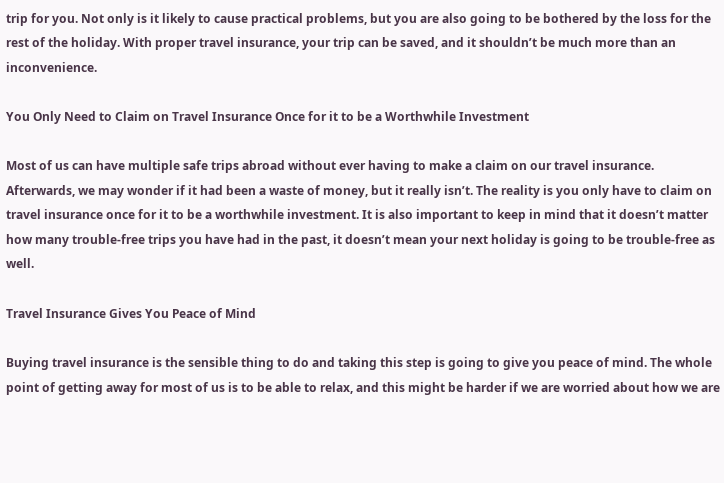trip for you. Not only is it likely to cause practical problems, but you are also going to be bothered by the loss for the rest of the holiday. With proper travel insurance, your trip can be saved, and it shouldn’t be much more than an inconvenience.

You Only Need to Claim on Travel Insurance Once for it to be a Worthwhile Investment

Most of us can have multiple safe trips abroad without ever having to make a claim on our travel insurance. Afterwards, we may wonder if it had been a waste of money, but it really isn’t. The reality is you only have to claim on travel insurance once for it to be a worthwhile investment. It is also important to keep in mind that it doesn’t matter how many trouble-free trips you have had in the past, it doesn’t mean your next holiday is going to be trouble-free as well.

Travel Insurance Gives You Peace of Mind

Buying travel insurance is the sensible thing to do and taking this step is going to give you peace of mind. The whole point of getting away for most of us is to be able to relax, and this might be harder if we are worried about how we are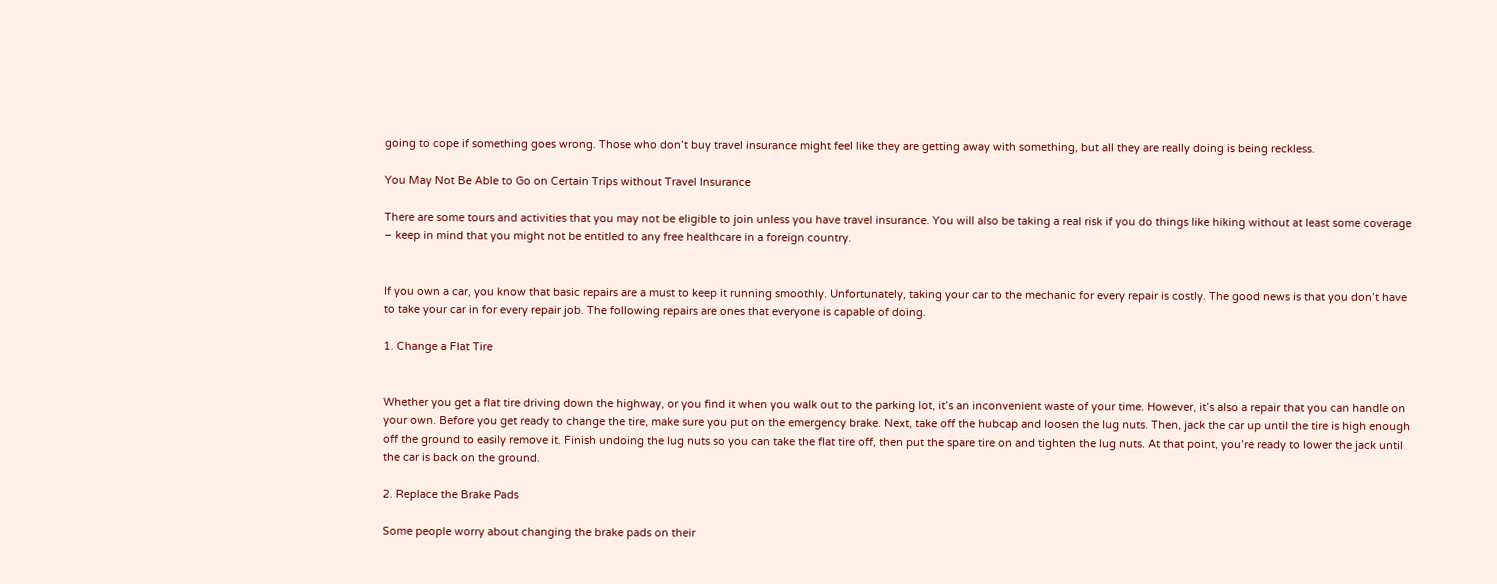going to cope if something goes wrong. Those who don’t buy travel insurance might feel like they are getting away with something, but all they are really doing is being reckless.

You May Not Be Able to Go on Certain Trips without Travel Insurance

There are some tours and activities that you may not be eligible to join unless you have travel insurance. You will also be taking a real risk if you do things like hiking without at least some coverage – keep in mind that you might not be entitled to any free healthcare in a foreign country.


If you own a car, you know that basic repairs are a must to keep it running smoothly. Unfortunately, taking your car to the mechanic for every repair is costly. The good news is that you don’t have to take your car in for every repair job. The following repairs are ones that everyone is capable of doing.

1. Change a Flat Tire


Whether you get a flat tire driving down the highway, or you find it when you walk out to the parking lot, it’s an inconvenient waste of your time. However, it’s also a repair that you can handle on your own. Before you get ready to change the tire, make sure you put on the emergency brake. Next, take off the hubcap and loosen the lug nuts. Then, jack the car up until the tire is high enough off the ground to easily remove it. Finish undoing the lug nuts so you can take the flat tire off, then put the spare tire on and tighten the lug nuts. At that point, you’re ready to lower the jack until the car is back on the ground.

2. Replace the Brake Pads

Some people worry about changing the brake pads on their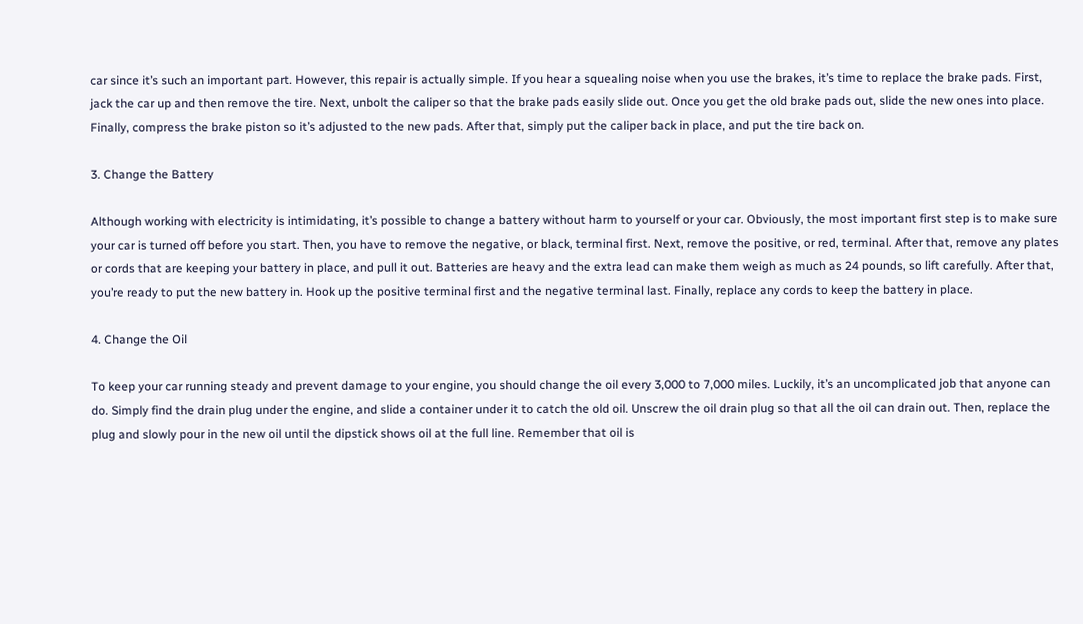car since it’s such an important part. However, this repair is actually simple. If you hear a squealing noise when you use the brakes, it’s time to replace the brake pads. First, jack the car up and then remove the tire. Next, unbolt the caliper so that the brake pads easily slide out. Once you get the old brake pads out, slide the new ones into place. Finally, compress the brake piston so it’s adjusted to the new pads. After that, simply put the caliper back in place, and put the tire back on.

3. Change the Battery

Although working with electricity is intimidating, it’s possible to change a battery without harm to yourself or your car. Obviously, the most important first step is to make sure your car is turned off before you start. Then, you have to remove the negative, or black, terminal first. Next, remove the positive, or red, terminal. After that, remove any plates or cords that are keeping your battery in place, and pull it out. Batteries are heavy and the extra lead can make them weigh as much as 24 pounds, so lift carefully. After that, you’re ready to put the new battery in. Hook up the positive terminal first and the negative terminal last. Finally, replace any cords to keep the battery in place.

4. Change the Oil

To keep your car running steady and prevent damage to your engine, you should change the oil every 3,000 to 7,000 miles. Luckily, it’s an uncomplicated job that anyone can do. Simply find the drain plug under the engine, and slide a container under it to catch the old oil. Unscrew the oil drain plug so that all the oil can drain out. Then, replace the plug and slowly pour in the new oil until the dipstick shows oil at the full line. Remember that oil is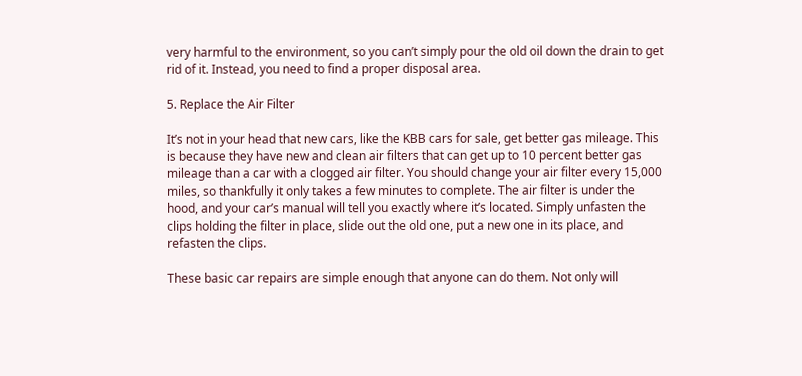very harmful to the environment, so you can’t simply pour the old oil down the drain to get rid of it. Instead, you need to find a proper disposal area.

5. Replace the Air Filter

It’s not in your head that new cars, like the KBB cars for sale, get better gas mileage. This is because they have new and clean air filters that can get up to 10 percent better gas mileage than a car with a clogged air filter. You should change your air filter every 15,000 miles, so thankfully it only takes a few minutes to complete. The air filter is under the hood, and your car’s manual will tell you exactly where it’s located. Simply unfasten the clips holding the filter in place, slide out the old one, put a new one in its place, and refasten the clips.

These basic car repairs are simple enough that anyone can do them. Not only will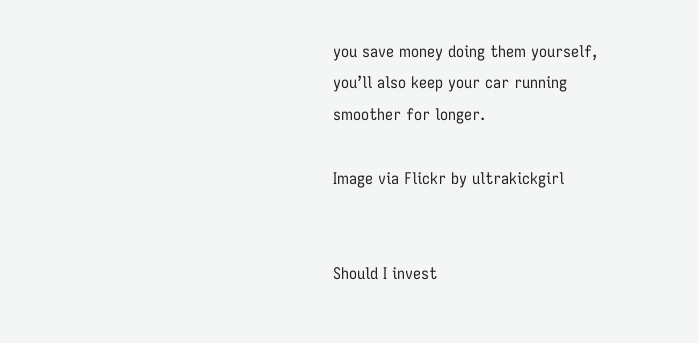you save money doing them yourself, you’ll also keep your car running smoother for longer.

Image via Flickr by ultrakickgirl


Should I invest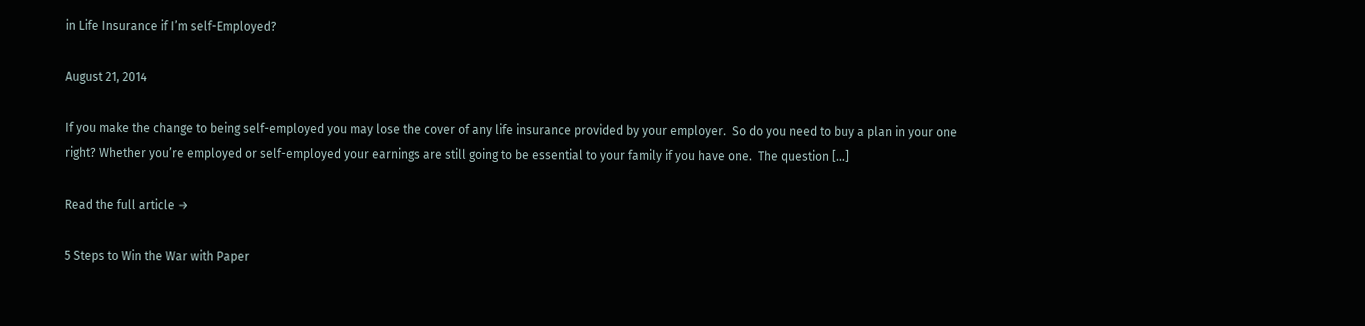in Life Insurance if I’m self-Employed?

August 21, 2014

If you make the change to being self-employed you may lose the cover of any life insurance provided by your employer.  So do you need to buy a plan in your one right? Whether you’re employed or self-employed your earnings are still going to be essential to your family if you have one.  The question […]

Read the full article →

5 Steps to Win the War with Paper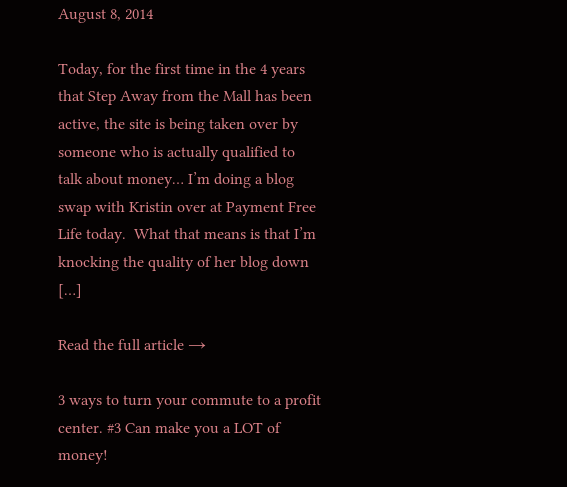August 8, 2014

Today, for the first time in the 4 years that Step Away from the Mall has been active, the site is being taken over by someone who is actually qualified to talk about money… I’m doing a blog swap with Kristin over at Payment Free Life today.  What that means is that I’m knocking the quality of her blog down […]

Read the full article →

3 ways to turn your commute to a profit center. #3 Can make you a LOT of money!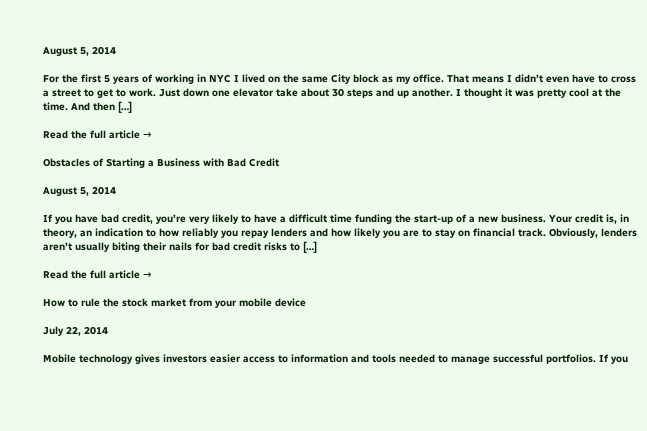August 5, 2014

For the first 5 years of working in NYC I lived on the same City block as my office. That means I didn’t even have to cross a street to get to work. Just down one elevator take about 30 steps and up another. I thought it was pretty cool at the time. And then […]

Read the full article →

Obstacles of Starting a Business with Bad Credit

August 5, 2014

If you have bad credit, you’re very likely to have a difficult time funding the start-up of a new business. Your credit is, in theory, an indication to how reliably you repay lenders and how likely you are to stay on financial track. Obviously, lenders aren’t usually biting their nails for bad credit risks to […]

Read the full article →

How to rule the stock market from your mobile device

July 22, 2014

Mobile technology gives investors easier access to information and tools needed to manage successful portfolios. If you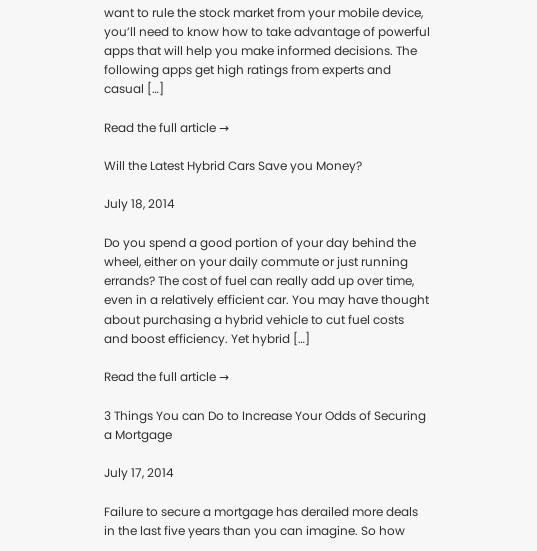want to rule the stock market from your mobile device, you’ll need to know how to take advantage of powerful apps that will help you make informed decisions. The following apps get high ratings from experts and casual […]

Read the full article →

Will the Latest Hybrid Cars Save you Money?

July 18, 2014

Do you spend a good portion of your day behind the wheel, either on your daily commute or just running errands? The cost of fuel can really add up over time, even in a relatively efficient car. You may have thought about purchasing a hybrid vehicle to cut fuel costs and boost efficiency. Yet hybrid […]

Read the full article →

3 Things You can Do to Increase Your Odds of Securing a Mortgage

July 17, 2014

Failure to secure a mortgage has derailed more deals in the last five years than you can imagine. So how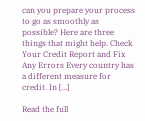can you prepare your process to go as smoothly as possible? Here are three things that might help. Check Your Credit Report and Fix Any Errors Every country has a different measure for credit. In […]

Read the full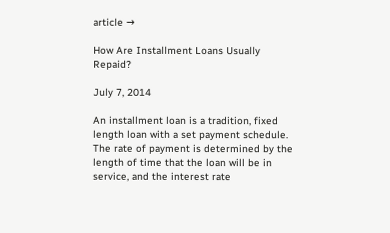article →

How Are Installment Loans Usually Repaid?

July 7, 2014

An installment loan is a tradition, fixed length loan with a set payment schedule. The rate of payment is determined by the length of time that the loan will be in service, and the interest rate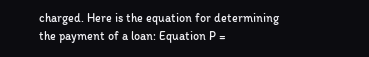charged. Here is the equation for determining the payment of a loan: Equation P =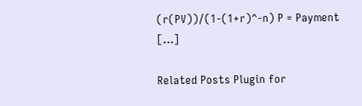(r(PV))/(1-(1+r)^-n) P = Payment […]

Related Posts Plugin for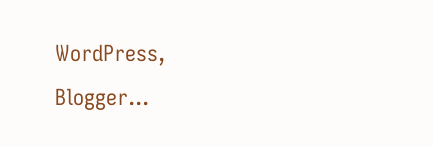WordPress, Blogger...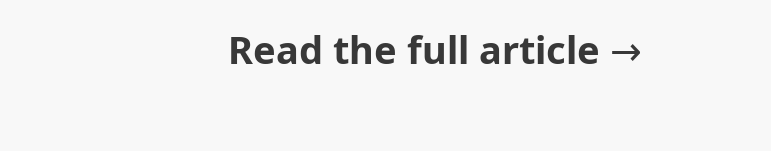Read the full article →